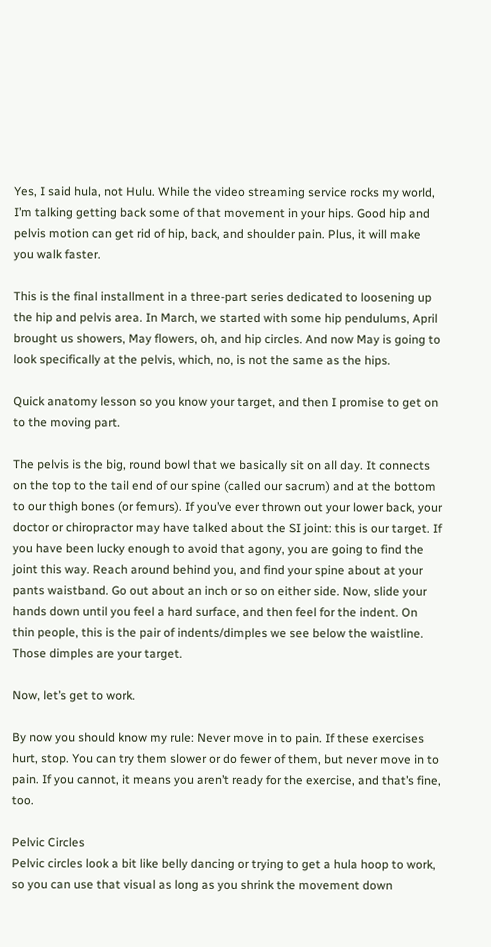Yes, I said hula, not Hulu. While the video streaming service rocks my world, I’m talking getting back some of that movement in your hips. Good hip and pelvis motion can get rid of hip, back, and shoulder pain. Plus, it will make you walk faster.

This is the final installment in a three-part series dedicated to loosening up the hip and pelvis area. In March, we started with some hip pendulums, April brought us showers, May flowers, oh, and hip circles. And now May is going to look specifically at the pelvis, which, no, is not the same as the hips.

Quick anatomy lesson so you know your target, and then I promise to get on to the moving part.

The pelvis is the big, round bowl that we basically sit on all day. It connects on the top to the tail end of our spine (called our sacrum) and at the bottom to our thigh bones (or femurs). If you’ve ever thrown out your lower back, your doctor or chiropractor may have talked about the SI joint: this is our target. If you have been lucky enough to avoid that agony, you are going to find the joint this way. Reach around behind you, and find your spine about at your pants waistband. Go out about an inch or so on either side. Now, slide your hands down until you feel a hard surface, and then feel for the indent. On thin people, this is the pair of indents/dimples we see below the waistline. Those dimples are your target.

Now, let’s get to work.

By now you should know my rule: Never move in to pain. If these exercises hurt, stop. You can try them slower or do fewer of them, but never move in to pain. If you cannot, it means you aren’t ready for the exercise, and that’s fine, too.

Pelvic Circles
Pelvic circles look a bit like belly dancing or trying to get a hula hoop to work, so you can use that visual as long as you shrink the movement down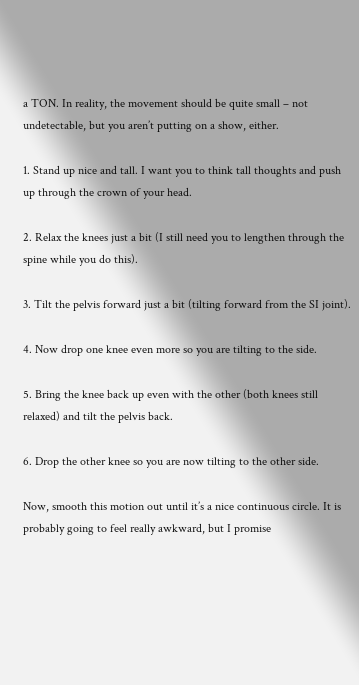a TON. In reality, the movement should be quite small – not undetectable, but you aren’t putting on a show, either.

1. Stand up nice and tall. I want you to think tall thoughts and push up through the crown of your head.

2. Relax the knees just a bit (I still need you to lengthen through the spine while you do this).

3. Tilt the pelvis forward just a bit (tilting forward from the SI joint).

4. Now drop one knee even more so you are tilting to the side.

5. Bring the knee back up even with the other (both knees still relaxed) and tilt the pelvis back.

6. Drop the other knee so you are now tilting to the other side.

Now, smooth this motion out until it’s a nice continuous circle. It is probably going to feel really awkward, but I promise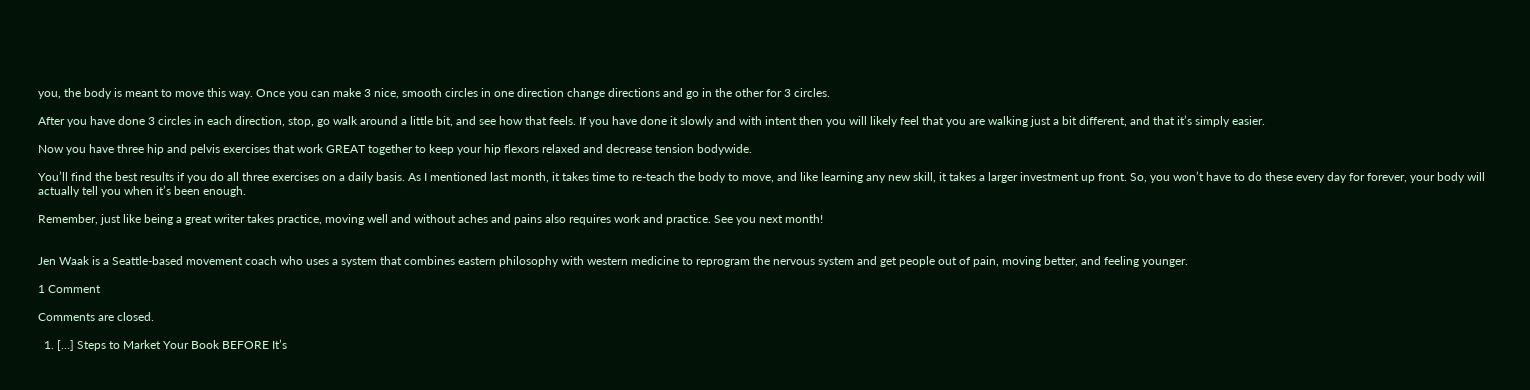you, the body is meant to move this way. Once you can make 3 nice, smooth circles in one direction change directions and go in the other for 3 circles.

After you have done 3 circles in each direction, stop, go walk around a little bit, and see how that feels. If you have done it slowly and with intent then you will likely feel that you are walking just a bit different, and that it’s simply easier.

Now you have three hip and pelvis exercises that work GREAT together to keep your hip flexors relaxed and decrease tension bodywide.

You’ll find the best results if you do all three exercises on a daily basis. As I mentioned last month, it takes time to re-teach the body to move, and like learning any new skill, it takes a larger investment up front. So, you won’t have to do these every day for forever, your body will actually tell you when it’s been enough.

Remember, just like being a great writer takes practice, moving well and without aches and pains also requires work and practice. See you next month!


Jen Waak is a Seattle-based movement coach who uses a system that combines eastern philosophy with western medicine to reprogram the nervous system and get people out of pain, moving better, and feeling younger.

1 Comment

Comments are closed.

  1. […] Steps to Market Your Book BEFORE It’s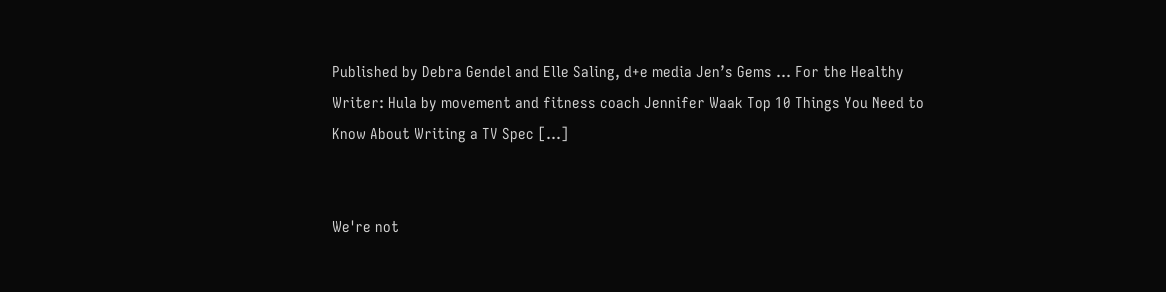Published by Debra Gendel and Elle Saling, d+e media Jen’s Gems … For the Healthy Writer: Hula by movement and fitness coach Jennifer Waak Top 10 Things You Need to Know About Writing a TV Spec […]


We're not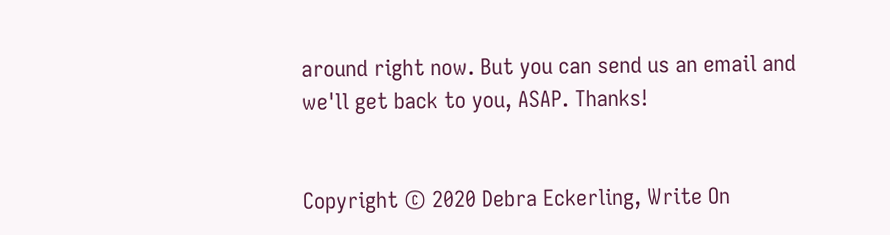around right now. But you can send us an email and we'll get back to you, ASAP. Thanks!


Copyright © 2020 Debra Eckerling, Write On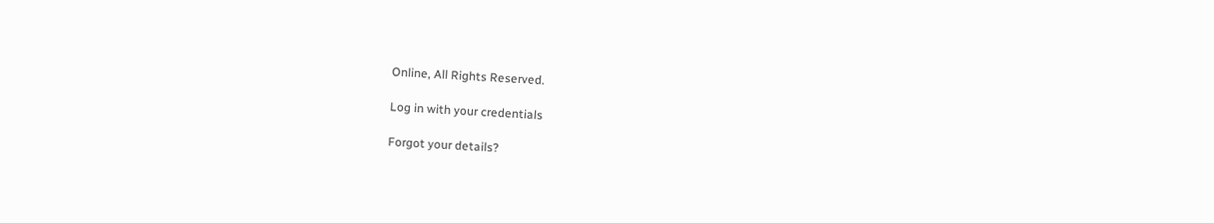Online, All Rights Reserved.

Log in with your credentials

Forgot your details?